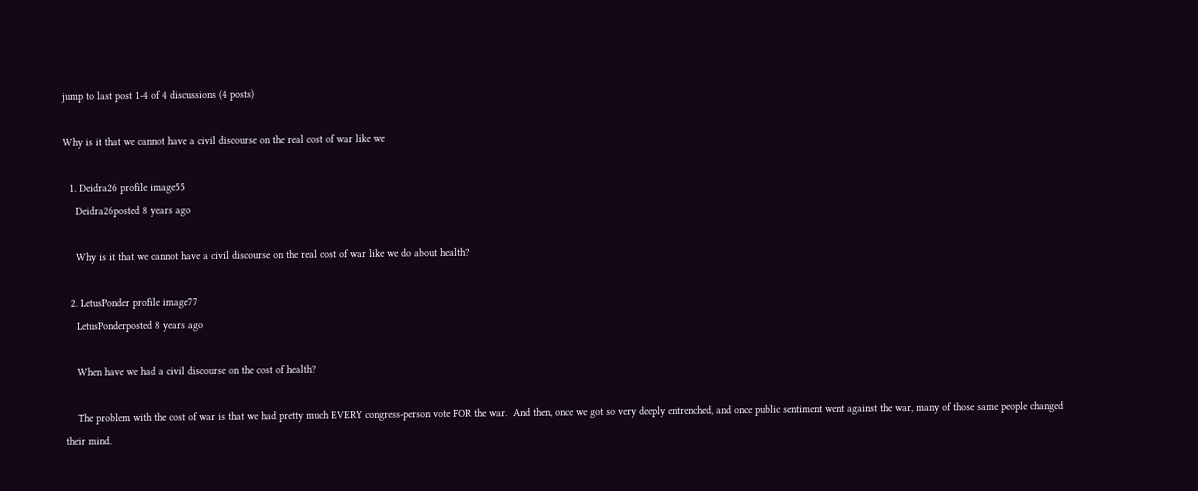jump to last post 1-4 of 4 discussions (4 posts)

Why is it that we cannot have a civil discourse on the real cost of war like we

  1. Deidra26 profile image55
    Deidra26posted 8 years ago

    Why is it that we cannot have a civil discourse on the real cost of war like we do about health?

  2. LetusPonder profile image77
    LetusPonderposted 8 years ago

    When have we had a civil discourse on the cost of health?

    The problem with the cost of war is that we had pretty much EVERY congress-person vote FOR the war.  And then, once we got so very deeply entrenched, and once public sentiment went against the war, many of those same people changed their mind.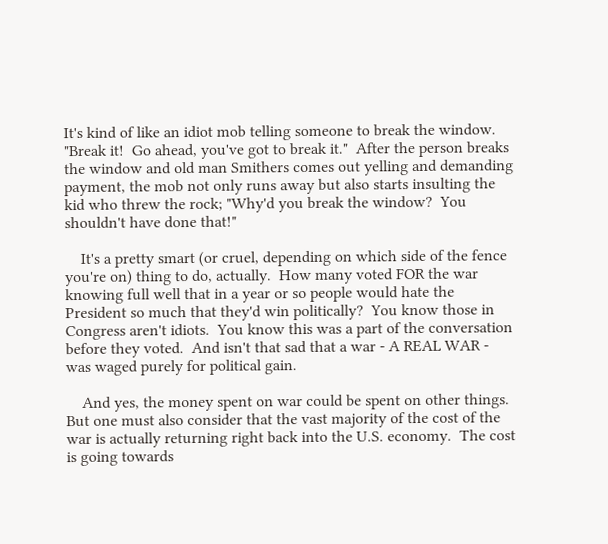It's kind of like an idiot mob telling someone to break the window.  "Break it!  Go ahead, you've got to break it."  After the person breaks the window and old man Smithers comes out yelling and demanding payment, the mob not only runs away but also starts insulting the kid who threw the rock; "Why'd you break the window?  You shouldn't have done that!"

    It's a pretty smart (or cruel, depending on which side of the fence you're on) thing to do, actually.  How many voted FOR the war knowing full well that in a year or so people would hate the President so much that they'd win politically?  You know those in Congress aren't idiots.  You know this was a part of the conversation before they voted.  And isn't that sad that a war - A REAL WAR - was waged purely for political gain.

    And yes, the money spent on war could be spent on other things.  But one must also consider that the vast majority of the cost of the war is actually returning right back into the U.S. economy.  The cost is going towards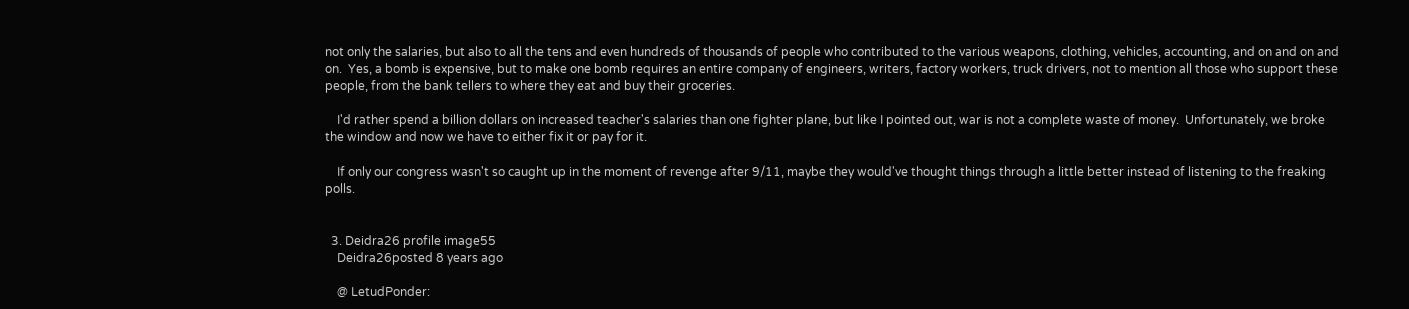not only the salaries, but also to all the tens and even hundreds of thousands of people who contributed to the various weapons, clothing, vehicles, accounting, and on and on and on.  Yes, a bomb is expensive, but to make one bomb requires an entire company of engineers, writers, factory workers, truck drivers, not to mention all those who support these people, from the bank tellers to where they eat and buy their groceries.

    I'd rather spend a billion dollars on increased teacher's salaries than one fighter plane, but like I pointed out, war is not a complete waste of money.  Unfortunately, we broke the window and now we have to either fix it or pay for it.

    If only our congress wasn't so caught up in the moment of revenge after 9/11, maybe they would've thought things through a little better instead of listening to the freaking polls.


  3. Deidra26 profile image55
    Deidra26posted 8 years ago

    @ LetudPonder: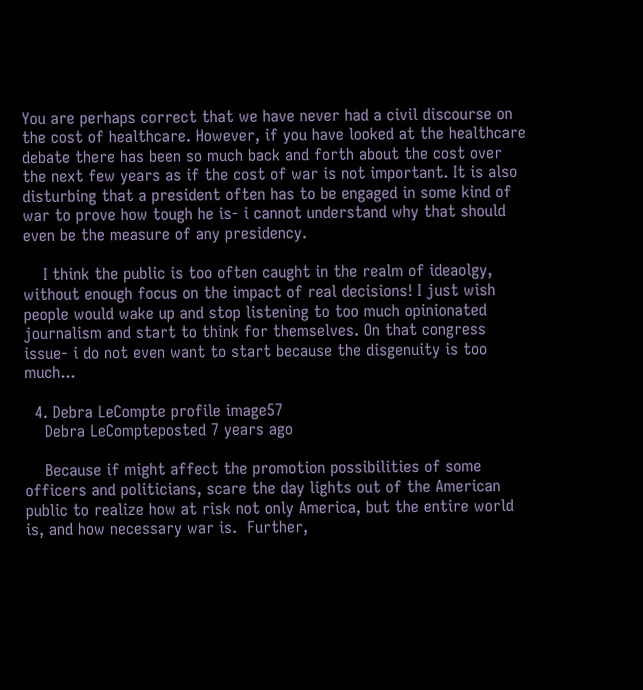You are perhaps correct that we have never had a civil discourse on the cost of healthcare. However, if you have looked at the healthcare debate there has been so much back and forth about the cost over the next few years as if the cost of war is not important. It is also disturbing that a president often has to be engaged in some kind of war to prove how tough he is- i cannot understand why that should even be the measure of any presidency.

    I think the public is too often caught in the realm of ideaolgy, without enough focus on the impact of real decisions! I just wish people would wake up and stop listening to too much opinionated journalism and start to think for themselves. On that congress issue- i do not even want to start because the disgenuity is too much...

  4. Debra LeCompte profile image57
    Debra LeCompteposted 7 years ago

    Because if might affect the promotion possibilities of some officers and politicians, scare the day lights out of the American public to realize how at risk not only America, but the entire world is, and how necessary war is.  Further,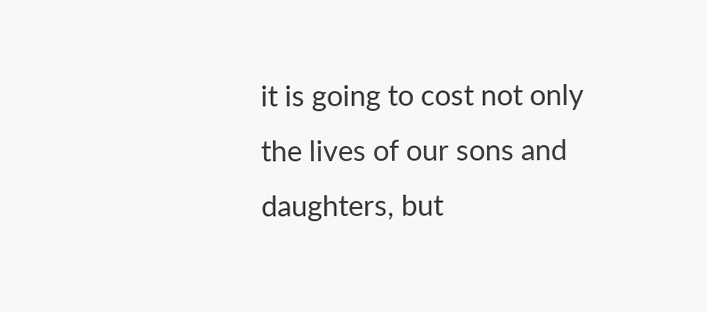it is going to cost not only the lives of our sons and daughters, but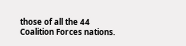those of all the 44 Coalition Forces nations.